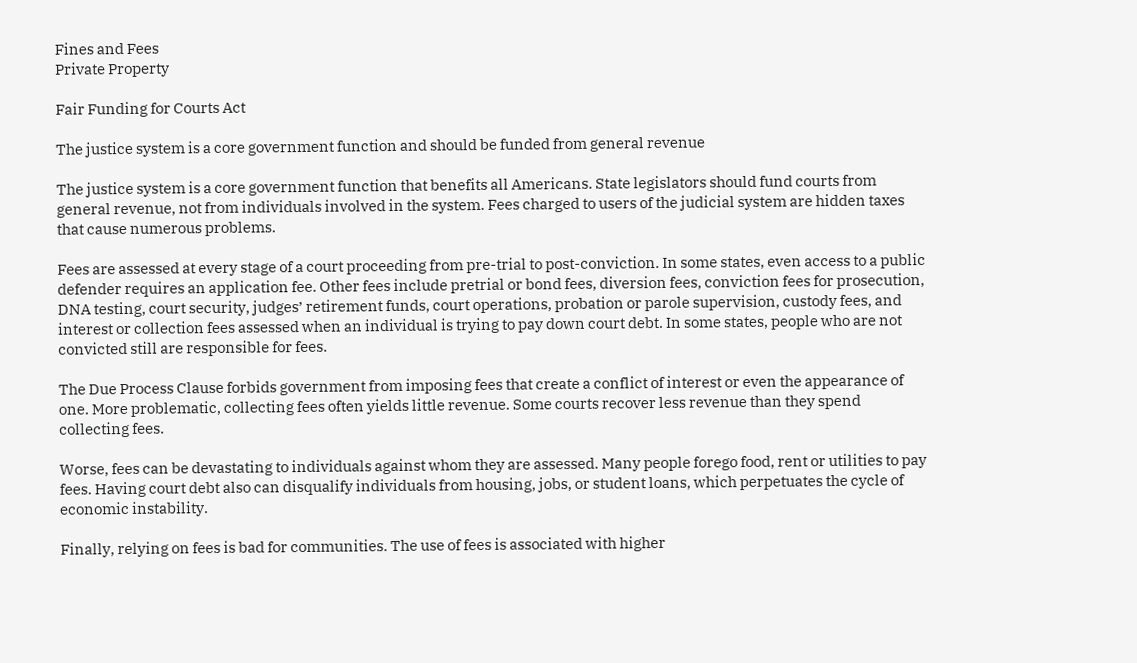Fines and Fees
Private Property

Fair Funding for Courts Act

The justice system is a core government function and should be funded from general revenue

The justice system is a core government function that benefits all Americans. State legislators should fund courts from general revenue, not from individuals involved in the system. Fees charged to users of the judicial system are hidden taxes that cause numerous problems.

Fees are assessed at every stage of a court proceeding from pre-trial to post-conviction. In some states, even access to a public defender requires an application fee. Other fees include pretrial or bond fees, diversion fees, conviction fees for prosecution, DNA testing, court security, judges’ retirement funds, court operations, probation or parole supervision, custody fees, and interest or collection fees assessed when an individual is trying to pay down court debt. In some states, people who are not convicted still are responsible for fees.

The Due Process Clause forbids government from imposing fees that create a conflict of interest or even the appearance of one. More problematic, collecting fees often yields little revenue. Some courts recover less revenue than they spend collecting fees.

Worse, fees can be devastating to individuals against whom they are assessed. Many people forego food, rent or utilities to pay fees. Having court debt also can disqualify individuals from housing, jobs, or student loans, which perpetuates the cycle of economic instability.

Finally, relying on fees is bad for communities. The use of fees is associated with higher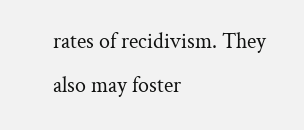rates of recidivism. They also may foster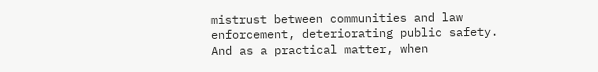mistrust between communities and law enforcement, deteriorating public safety. And as a practical matter, when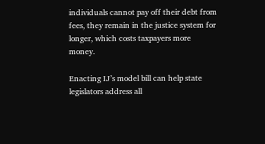individuals cannot pay off their debt from fees, they remain in the justice system for longer, which costs taxpayers more money.

Enacting IJ’s model bill can help state legislators address all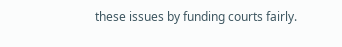these issues by funding courts fairly.